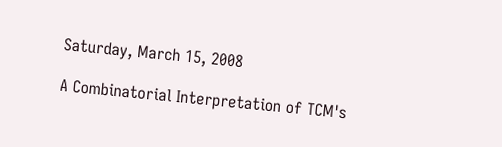Saturday, March 15, 2008

A Combinatorial Interpretation of TCM's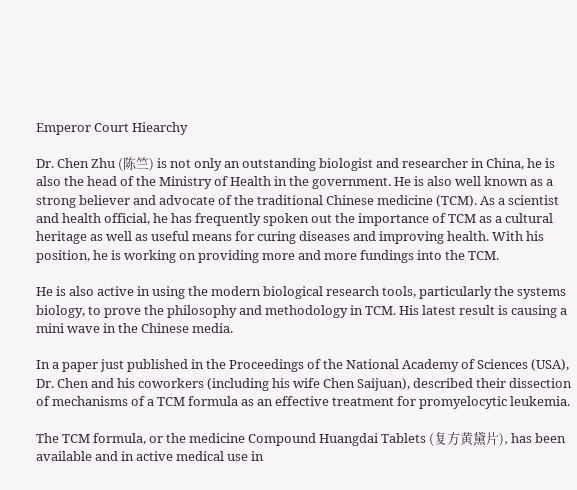Emperor Court Hiearchy

Dr. Chen Zhu (陈竺) is not only an outstanding biologist and researcher in China, he is also the head of the Ministry of Health in the government. He is also well known as a strong believer and advocate of the traditional Chinese medicine (TCM). As a scientist and health official, he has frequently spoken out the importance of TCM as a cultural heritage as well as useful means for curing diseases and improving health. With his position, he is working on providing more and more fundings into the TCM.

He is also active in using the modern biological research tools, particularly the systems biology, to prove the philosophy and methodology in TCM. His latest result is causing a mini wave in the Chinese media.

In a paper just published in the Proceedings of the National Academy of Sciences (USA), Dr. Chen and his coworkers (including his wife Chen Saijuan), described their dissection of mechanisms of a TCM formula as an effective treatment for promyelocytic leukemia.

The TCM formula, or the medicine Compound Huangdai Tablets (复方黄黛片), has been available and in active medical use in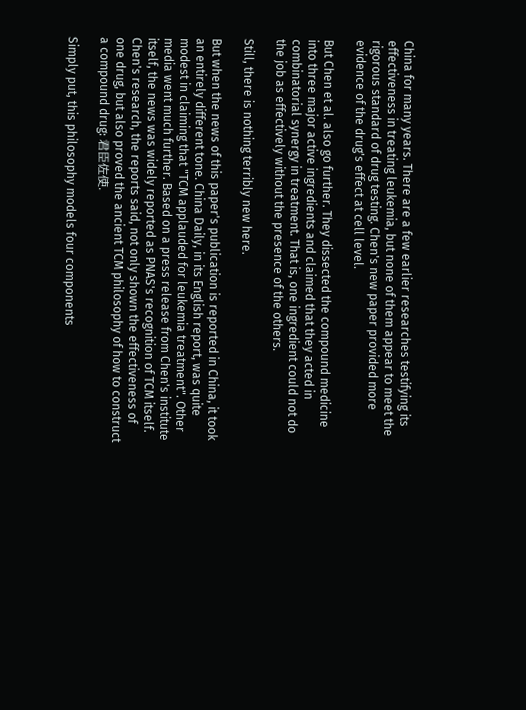China for many years. There are a few earlier researches testifying its effectiveness in treating leukemia, but none of them appear to meet the rigorous standard of drug testing. Chen's new paper provided more evidence of the drug's effect at cell level.

But Chen et al. also go further. They dissected the compound medicine into three major active ingredients and claimed that they acted in combinatorial synergy in treatment. That is, one ingredient could not do the job as effectively without the presence of the others.

Still, there is nothing terribly new here.

But when the news of this paper's publication is reported in China, it took an entirely different tone. China Daily, in its English report, was quite modest in claiming that "TCM applauded for leukemia treatment". Other media went much further. Based on a press release from Chen's institute itself, the news was widely reported as PNAS's recognition of TCM itself. Chen's research, the reports said, not only shown the effectiveness of one drug, but also proved the ancient TCM philosophy of how to construct a compound drug: 君臣佐使.

Simply put, this philosophy models four components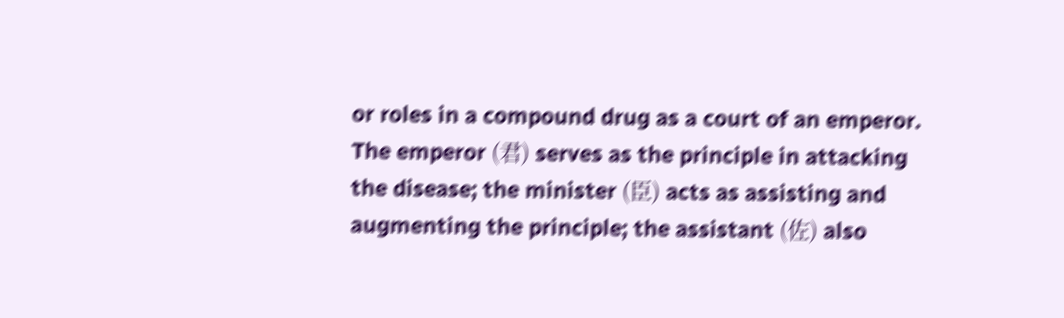or roles in a compound drug as a court of an emperor. The emperor (君) serves as the principle in attacking the disease; the minister (臣) acts as assisting and augmenting the principle; the assistant (佐) also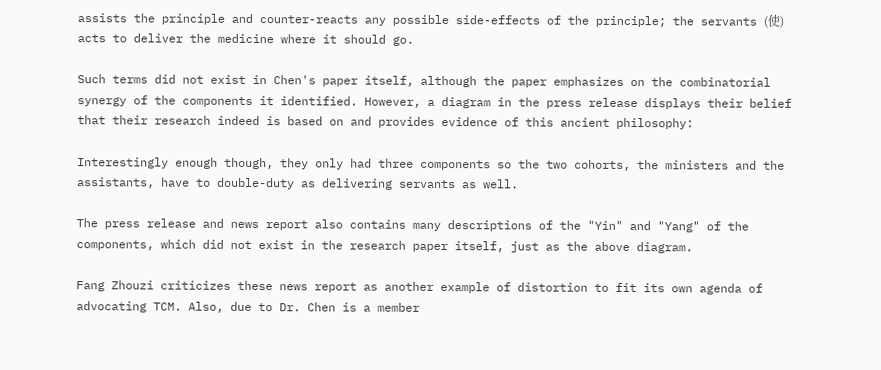assists the principle and counter-reacts any possible side-effects of the principle; the servants (使) acts to deliver the medicine where it should go.

Such terms did not exist in Chen's paper itself, although the paper emphasizes on the combinatorial synergy of the components it identified. However, a diagram in the press release displays their belief that their research indeed is based on and provides evidence of this ancient philosophy:

Interestingly enough though, they only had three components so the two cohorts, the ministers and the assistants, have to double-duty as delivering servants as well.

The press release and news report also contains many descriptions of the "Yin" and "Yang" of the components, which did not exist in the research paper itself, just as the above diagram.

Fang Zhouzi criticizes these news report as another example of distortion to fit its own agenda of advocating TCM. Also, due to Dr. Chen is a member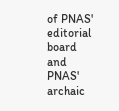of PNAS' editorial board and PNAS' archaic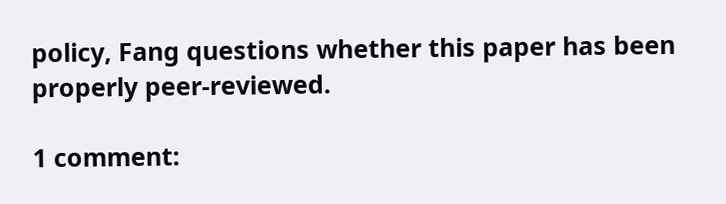policy, Fang questions whether this paper has been properly peer-reviewed.

1 comment: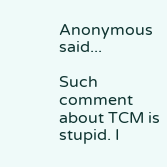Anonymous said...

Such comment about TCM is stupid. I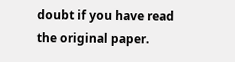doubt if you have read the original paper.